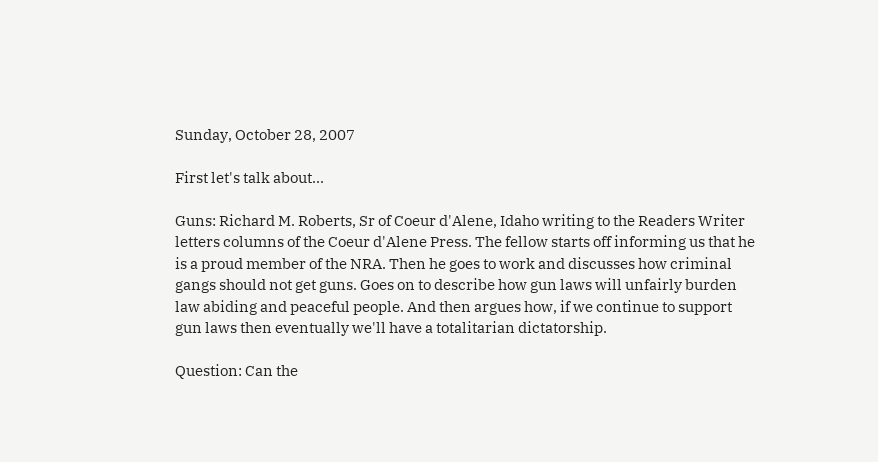Sunday, October 28, 2007

First let's talk about...

Guns: Richard M. Roberts, Sr of Coeur d'Alene, Idaho writing to the Readers Writer letters columns of the Coeur d'Alene Press. The fellow starts off informing us that he is a proud member of the NRA. Then he goes to work and discusses how criminal gangs should not get guns. Goes on to describe how gun laws will unfairly burden law abiding and peaceful people. And then argues how, if we continue to support gun laws then eventually we'll have a totalitarian dictatorship.

Question: Can the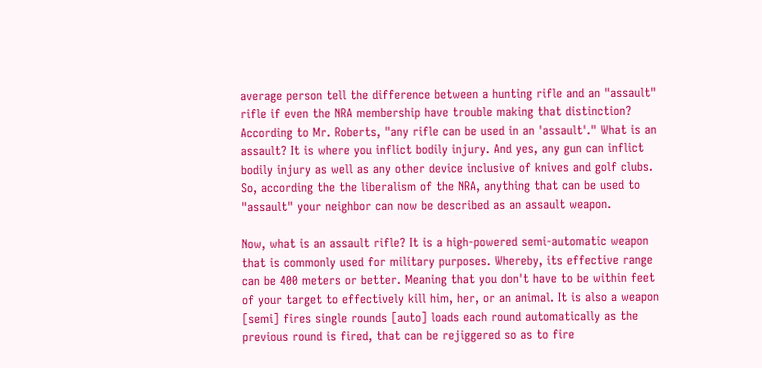average person tell the difference between a hunting rifle and an "assault" rifle if even the NRA membership have trouble making that distinction? According to Mr. Roberts, "any rifle can be used in an 'assault'." What is an assault? It is where you inflict bodily injury. And yes, any gun can inflict bodily injury as well as any other device inclusive of knives and golf clubs. So, according the the liberalism of the NRA, anything that can be used to "assault" your neighbor can now be described as an assault weapon.

Now, what is an assault rifle? It is a high-powered semi-automatic weapon that is commonly used for military purposes. Whereby, its effective range can be 400 meters or better. Meaning that you don't have to be within feet of your target to effectively kill him, her, or an animal. It is also a weapon [semi] fires single rounds [auto] loads each round automatically as the previous round is fired, that can be rejiggered so as to fire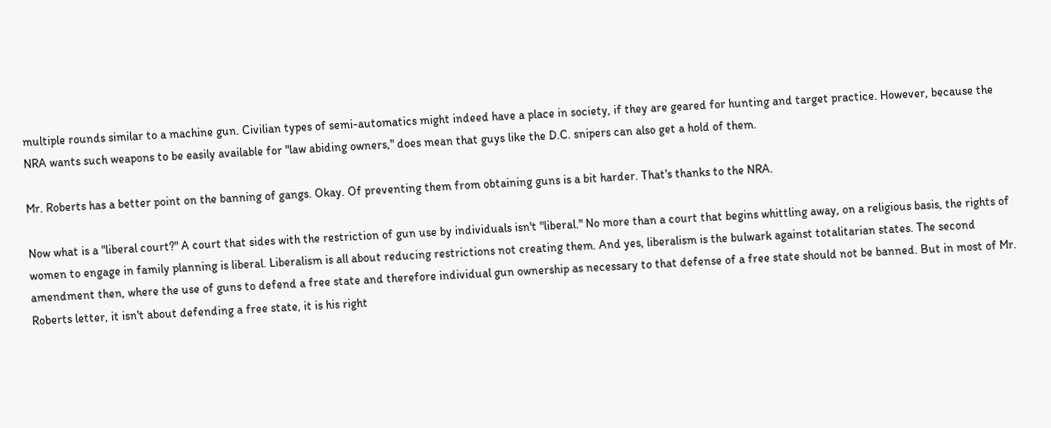multiple rounds similar to a machine gun. Civilian types of semi-automatics might indeed have a place in society, if they are geared for hunting and target practice. However, because the NRA wants such weapons to be easily available for "law abiding owners," does mean that guys like the D.C. snipers can also get a hold of them.

Mr. Roberts has a better point on the banning of gangs. Okay. Of preventing them from obtaining guns is a bit harder. That's thanks to the NRA.

Now what is a "liberal court?" A court that sides with the restriction of gun use by individuals isn't "liberal." No more than a court that begins whittling away, on a religious basis, the rights of women to engage in family planning is liberal. Liberalism is all about reducing restrictions not creating them. And yes, liberalism is the bulwark against totalitarian states. The second amendment then, where the use of guns to defend a free state and therefore individual gun ownership as necessary to that defense of a free state should not be banned. But in most of Mr. Roberts letter, it isn't about defending a free state, it is his right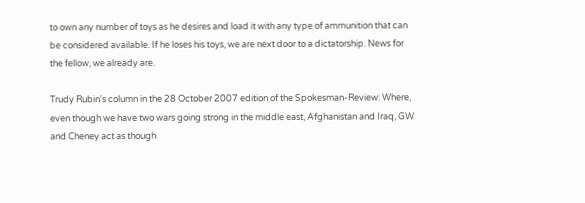to own any number of toys as he desires and load it with any type of ammunition that can be considered available. If he loses his toys, we are next door to a dictatorship. News for the fellow, we already are.

Trudy Rubin's column in the 28 October 2007 edition of the Spokesman-Review: Where, even though we have two wars going strong in the middle east, Afghanistan and Iraq, GW and Cheney act as though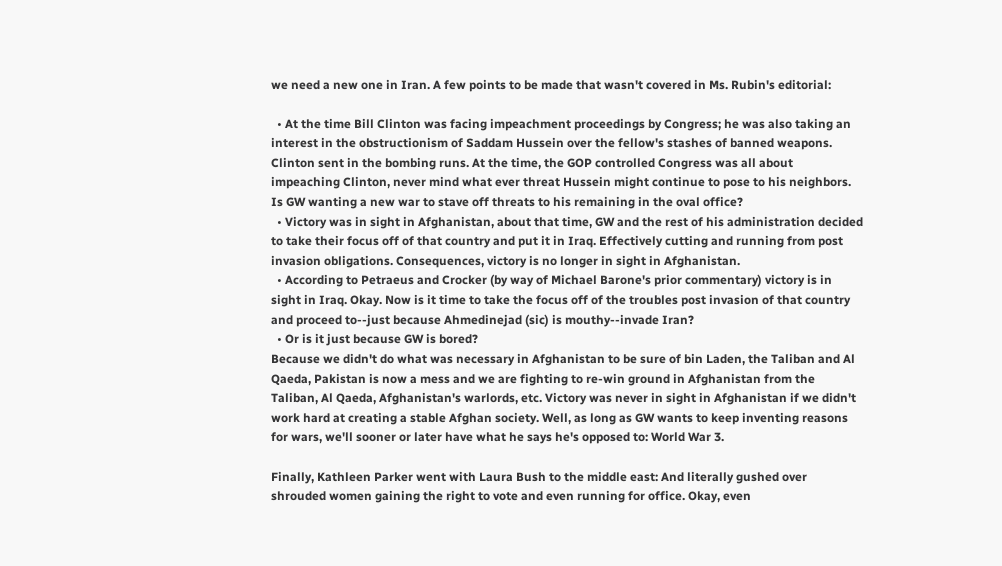we need a new one in Iran. A few points to be made that wasn't covered in Ms. Rubin's editorial:

  • At the time Bill Clinton was facing impeachment proceedings by Congress; he was also taking an interest in the obstructionism of Saddam Hussein over the fellow's stashes of banned weapons. Clinton sent in the bombing runs. At the time, the GOP controlled Congress was all about impeaching Clinton, never mind what ever threat Hussein might continue to pose to his neighbors. Is GW wanting a new war to stave off threats to his remaining in the oval office?
  • Victory was in sight in Afghanistan, about that time, GW and the rest of his administration decided to take their focus off of that country and put it in Iraq. Effectively cutting and running from post invasion obligations. Consequences, victory is no longer in sight in Afghanistan.
  • According to Petraeus and Crocker (by way of Michael Barone's prior commentary) victory is in sight in Iraq. Okay. Now is it time to take the focus off of the troubles post invasion of that country and proceed to--just because Ahmedinejad (sic) is mouthy--invade Iran?
  • Or is it just because GW is bored?
Because we didn't do what was necessary in Afghanistan to be sure of bin Laden, the Taliban and Al Qaeda, Pakistan is now a mess and we are fighting to re-win ground in Afghanistan from the Taliban, Al Qaeda, Afghanistan's warlords, etc. Victory was never in sight in Afghanistan if we didn't work hard at creating a stable Afghan society. Well, as long as GW wants to keep inventing reasons for wars, we'll sooner or later have what he says he's opposed to: World War 3.

Finally, Kathleen Parker went with Laura Bush to the middle east: And literally gushed over shrouded women gaining the right to vote and even running for office. Okay, even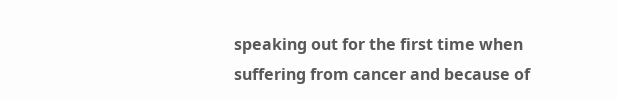speaking out for the first time when suffering from cancer and because of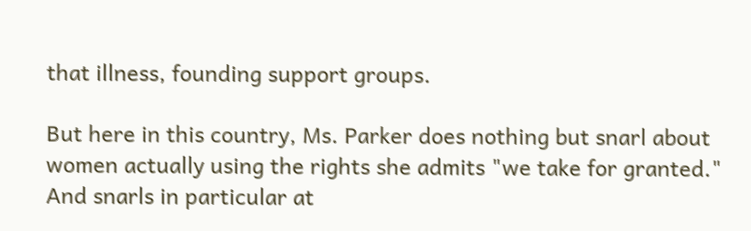that illness, founding support groups.

But here in this country, Ms. Parker does nothing but snarl about women actually using the rights she admits "we take for granted." And snarls in particular at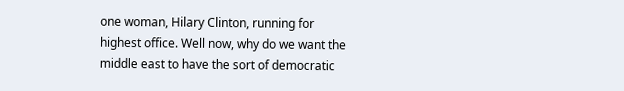one woman, Hilary Clinton, running for highest office. Well now, why do we want the middle east to have the sort of democratic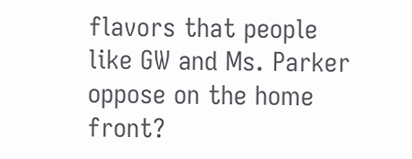flavors that people like GW and Ms. Parker oppose on the home front?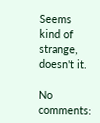Seems kind of strange, doesn't it.

No comments: